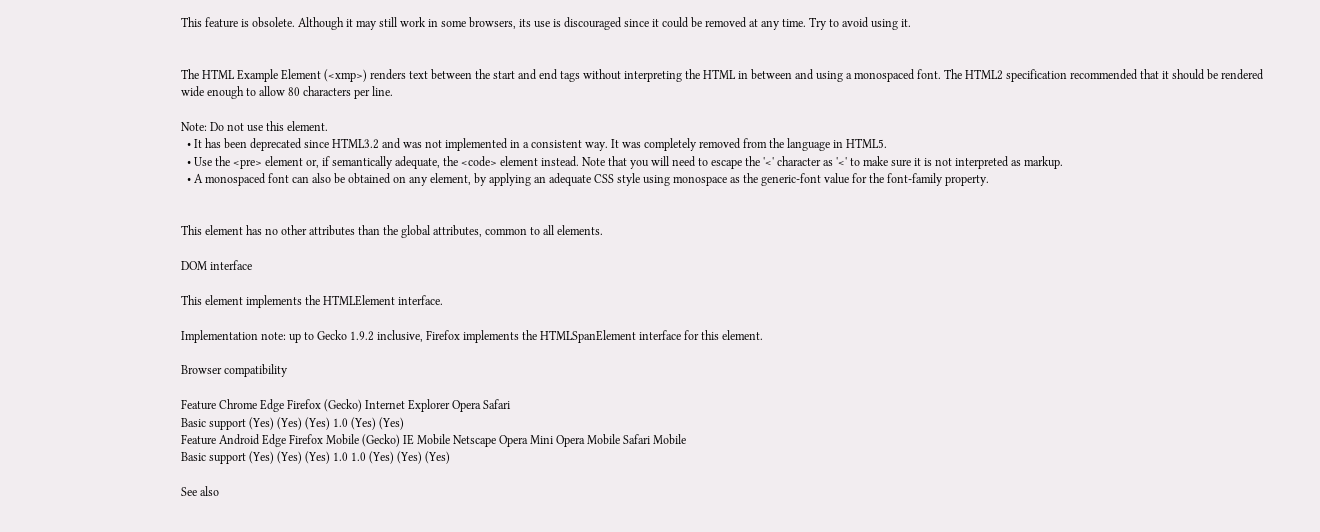This feature is obsolete. Although it may still work in some browsers, its use is discouraged since it could be removed at any time. Try to avoid using it.


The HTML Example Element (<xmp>) renders text between the start and end tags without interpreting the HTML in between and using a monospaced font. The HTML2 specification recommended that it should be rendered wide enough to allow 80 characters per line.

Note: Do not use this element.
  • It has been deprecated since HTML3.2 and was not implemented in a consistent way. It was completely removed from the language in HTML5.
  • Use the <pre> element or, if semantically adequate, the <code> element instead. Note that you will need to escape the '<' character as '<' to make sure it is not interpreted as markup.
  • A monospaced font can also be obtained on any element, by applying an adequate CSS style using monospace as the generic-font value for the font-family property.


This element has no other attributes than the global attributes, common to all elements.

DOM interface

This element implements the HTMLElement interface.

Implementation note: up to Gecko 1.9.2 inclusive, Firefox implements the HTMLSpanElement interface for this element.

Browser compatibility

Feature Chrome Edge Firefox (Gecko) Internet Explorer Opera Safari
Basic support (Yes) (Yes) (Yes) 1.0 (Yes) (Yes)
Feature Android Edge Firefox Mobile (Gecko) IE Mobile Netscape Opera Mini Opera Mobile Safari Mobile
Basic support (Yes) (Yes) (Yes) 1.0 1.0 (Yes) (Yes) (Yes)

See also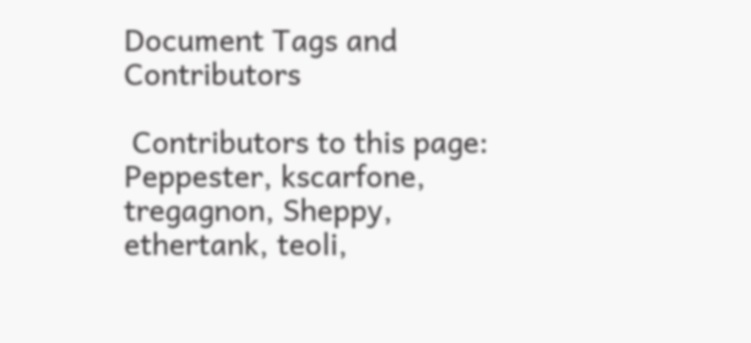Document Tags and Contributors

 Contributors to this page: Peppester, kscarfone, tregagnon, Sheppy, ethertank, teoli,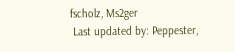fscholz, Ms2ger
 Last updated by: Peppester,